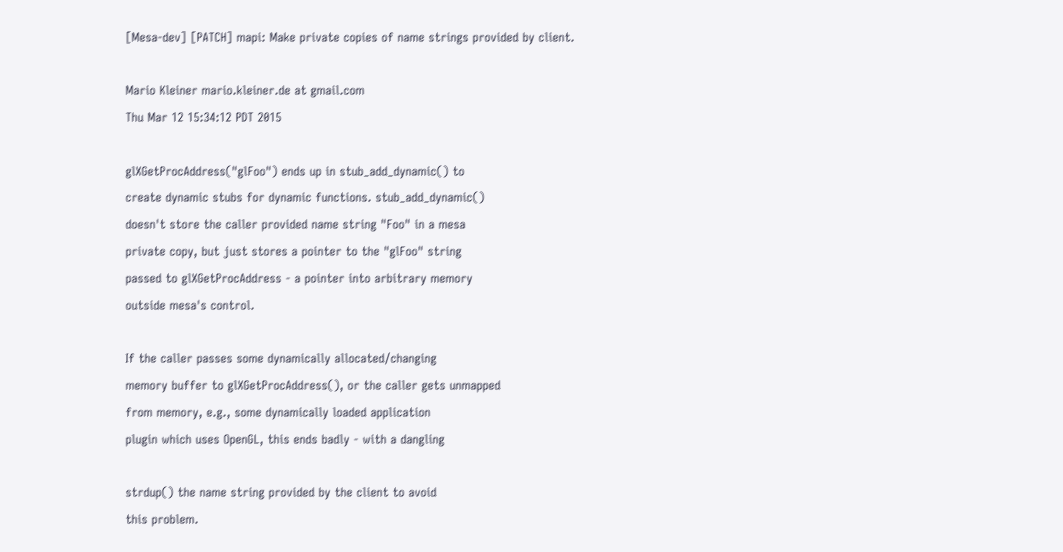[Mesa-dev] [PATCH] mapi: Make private copies of name strings provided by client.

Mario Kleiner mario.kleiner.de at gmail.com
Thu Mar 12 15:34:12 PDT 2015

glXGetProcAddress("glFoo") ends up in stub_add_dynamic() to
create dynamic stubs for dynamic functions. stub_add_dynamic()
doesn't store the caller provided name string "Foo" in a mesa
private copy, but just stores a pointer to the "glFoo" string
passed to glXGetProcAddress - a pointer into arbitrary memory
outside mesa's control.

If the caller passes some dynamically allocated/changing
memory buffer to glXGetProcAddress(), or the caller gets unmapped
from memory, e.g., some dynamically loaded application
plugin which uses OpenGL, this ends badly - with a dangling

strdup() the name string provided by the client to avoid
this problem.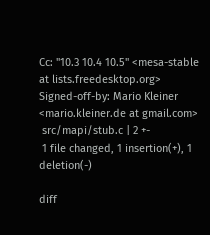Cc: "10.3 10.4 10.5" <mesa-stable at lists.freedesktop.org>
Signed-off-by: Mario Kleiner <mario.kleiner.de at gmail.com>
 src/mapi/stub.c | 2 +-
 1 file changed, 1 insertion(+), 1 deletion(-)

diff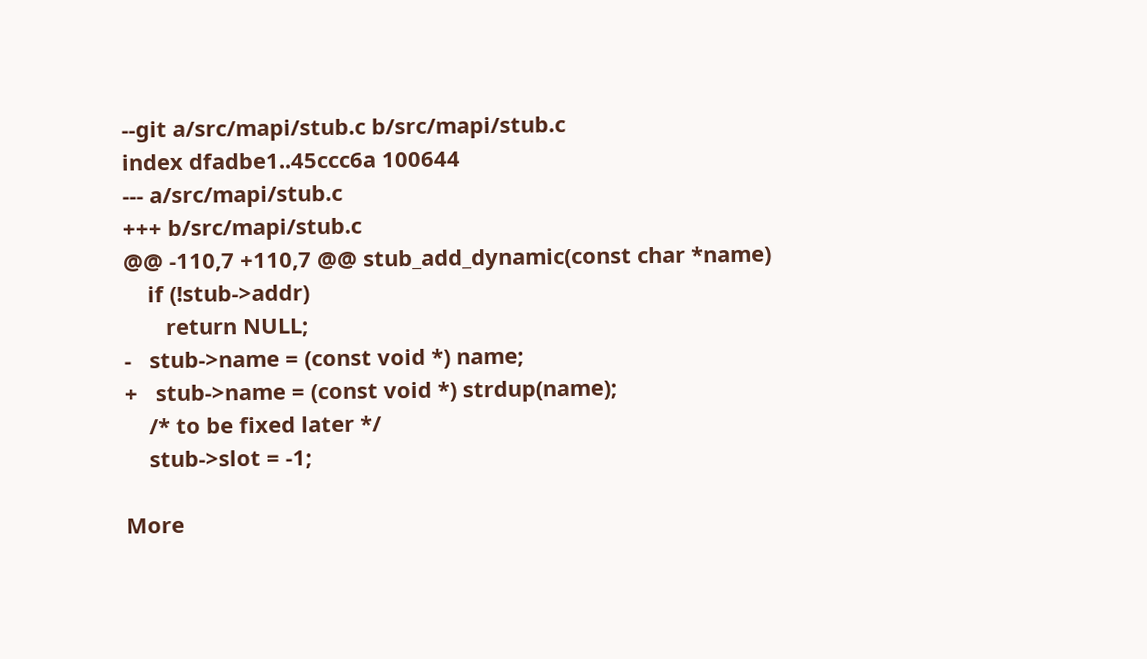--git a/src/mapi/stub.c b/src/mapi/stub.c
index dfadbe1..45ccc6a 100644
--- a/src/mapi/stub.c
+++ b/src/mapi/stub.c
@@ -110,7 +110,7 @@ stub_add_dynamic(const char *name)
    if (!stub->addr)
       return NULL;
-   stub->name = (const void *) name;
+   stub->name = (const void *) strdup(name);
    /* to be fixed later */
    stub->slot = -1;

More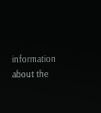information about the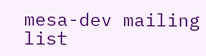mesa-dev mailing list